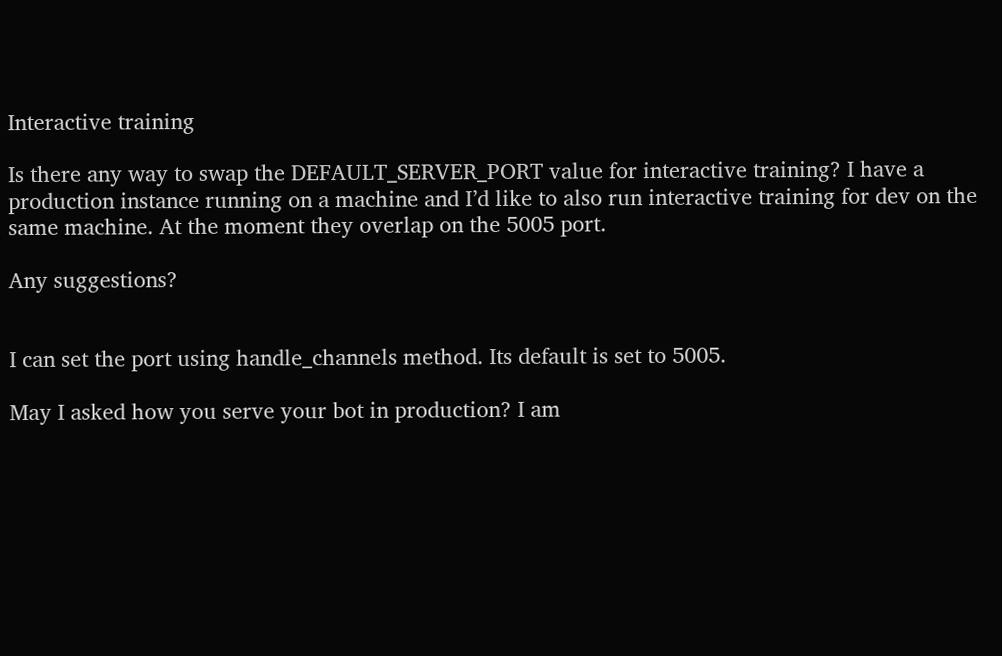Interactive training

Is there any way to swap the DEFAULT_SERVER_PORT value for interactive training? I have a production instance running on a machine and I’d like to also run interactive training for dev on the same machine. At the moment they overlap on the 5005 port.

Any suggestions?


I can set the port using handle_channels method. Its default is set to 5005.

May I asked how you serve your bot in production? I am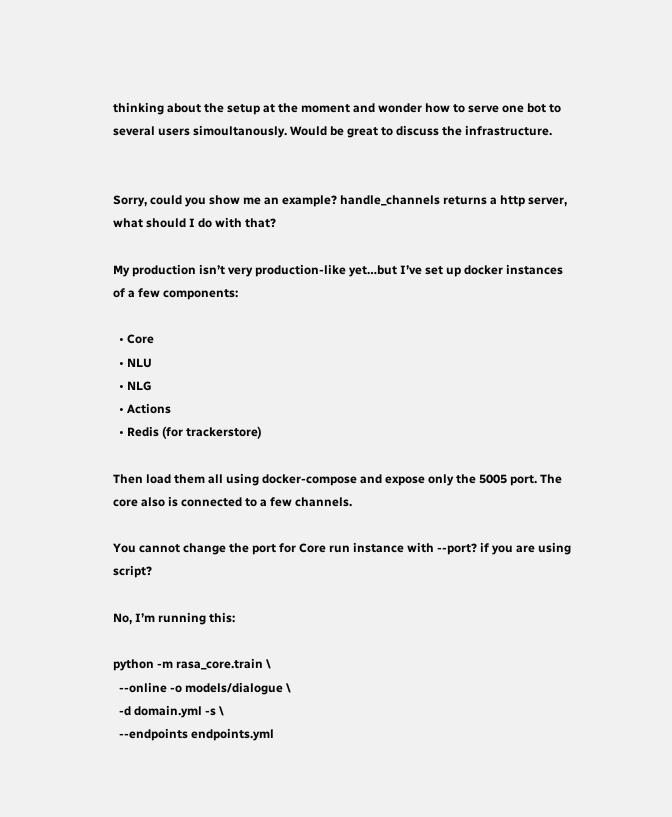thinking about the setup at the moment and wonder how to serve one bot to several users simoultanously. Would be great to discuss the infrastructure.


Sorry, could you show me an example? handle_channels returns a http server, what should I do with that?

My production isn’t very production-like yet…but I’ve set up docker instances of a few components:

  • Core
  • NLU
  • NLG
  • Actions
  • Redis (for trackerstore)

Then load them all using docker-compose and expose only the 5005 port. The core also is connected to a few channels.

You cannot change the port for Core run instance with --port? if you are using script?

No, I’m running this:

python -m rasa_core.train \
  --online -o models/dialogue \
  -d domain.yml -s \
  --endpoints endpoints.yml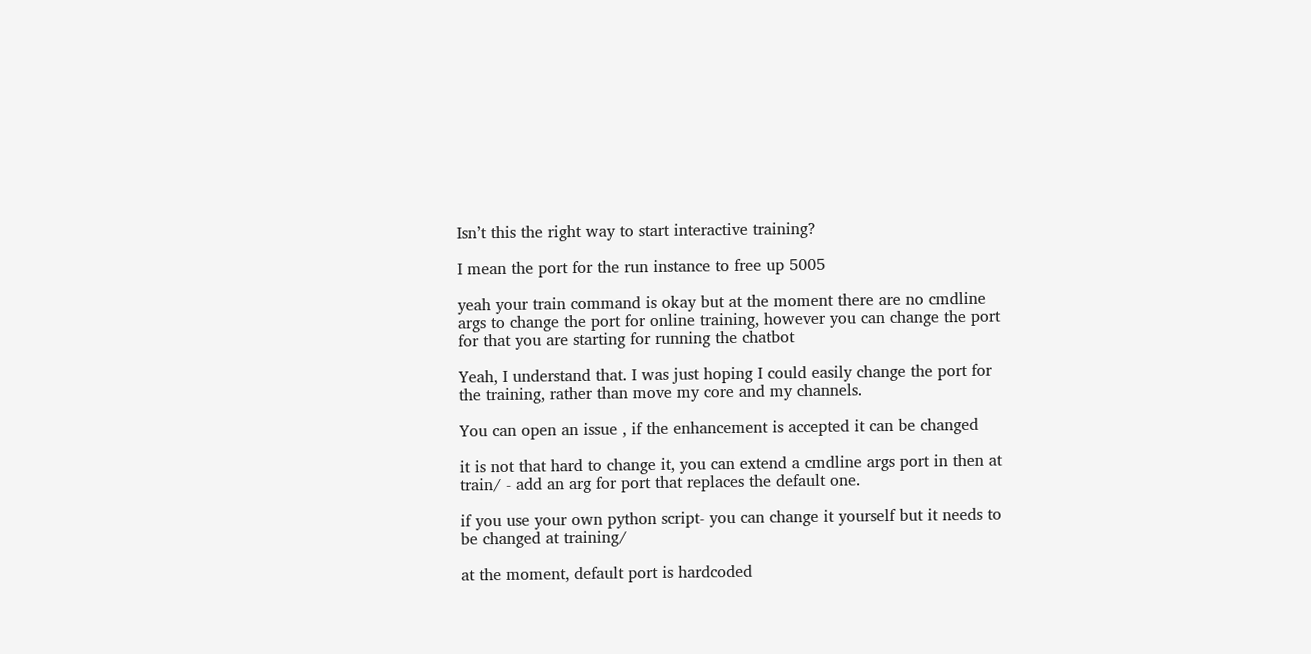Isn’t this the right way to start interactive training?

I mean the port for the run instance to free up 5005

yeah your train command is okay but at the moment there are no cmdline args to change the port for online training, however you can change the port for that you are starting for running the chatbot

Yeah, I understand that. I was just hoping I could easily change the port for the training, rather than move my core and my channels.

You can open an issue , if the enhancement is accepted it can be changed

it is not that hard to change it, you can extend a cmdline args port in then at train/ - add an arg for port that replaces the default one.

if you use your own python script- you can change it yourself but it needs to be changed at training/

at the moment, default port is hardcoded